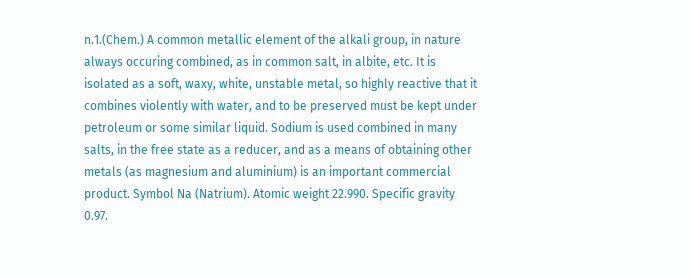n.1.(Chem.) A common metallic element of the alkali group, in nature always occuring combined, as in common salt, in albite, etc. It is isolated as a soft, waxy, white, unstable metal, so highly reactive that it combines violently with water, and to be preserved must be kept under petroleum or some similar liquid. Sodium is used combined in many salts, in the free state as a reducer, and as a means of obtaining other metals (as magnesium and aluminium) is an important commercial product. Symbol Na (Natrium). Atomic weight 22.990. Specific gravity 0.97.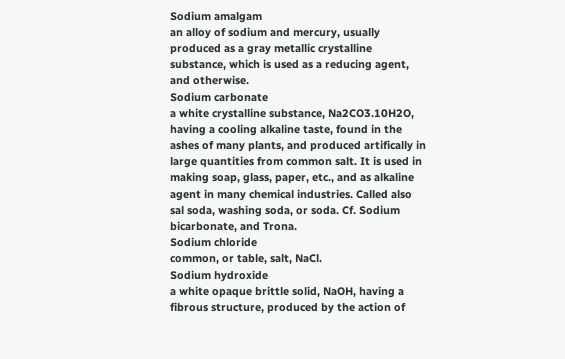Sodium amalgam
an alloy of sodium and mercury, usually produced as a gray metallic crystalline substance, which is used as a reducing agent, and otherwise.
Sodium carbonate
a white crystalline substance, Na2CO3.10H2O, having a cooling alkaline taste, found in the ashes of many plants, and produced artifically in large quantities from common salt. It is used in making soap, glass, paper, etc., and as alkaline agent in many chemical industries. Called also sal soda, washing soda, or soda. Cf. Sodium bicarbonate, and Trona.
Sodium chloride
common, or table, salt, NaCl.
Sodium hydroxide
a white opaque brittle solid, NaOH, having a fibrous structure, produced by the action of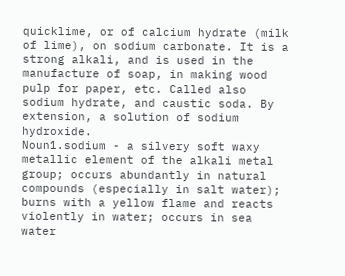quicklime, or of calcium hydrate (milk of lime), on sodium carbonate. It is a strong alkali, and is used in the manufacture of soap, in making wood pulp for paper, etc. Called also sodium hydrate, and caustic soda. By extension, a solution of sodium hydroxide.
Noun1.sodium - a silvery soft waxy metallic element of the alkali metal group; occurs abundantly in natural compounds (especially in salt water); burns with a yellow flame and reacts violently in water; occurs in sea water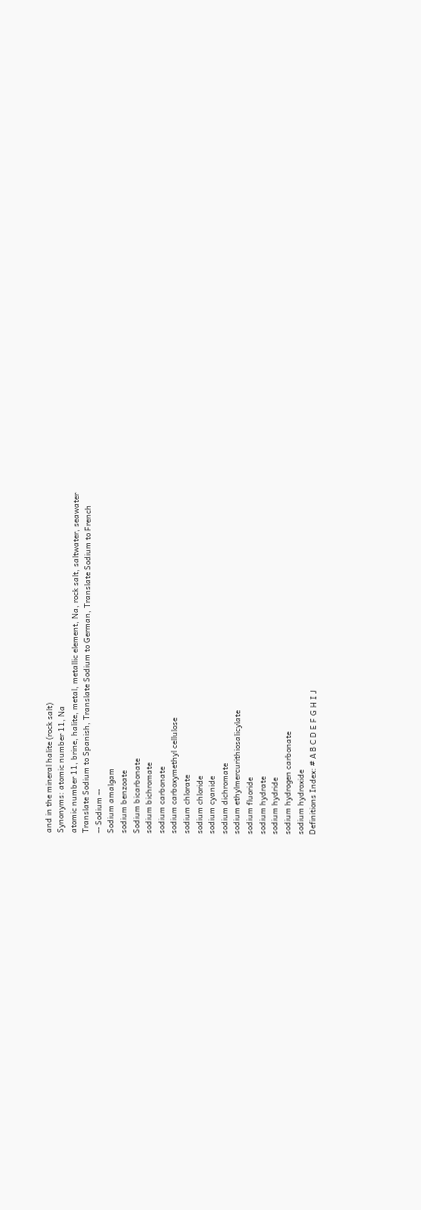and in the mineral halite (rock salt)
Synonyms: atomic number 11, Na
atomic number 11, brine, halite, metal, metallic element, Na, rock salt, saltwater, seawater
Translate Sodium to Spanish, Translate Sodium to German, Translate Sodium to French
-- Sodium --
Sodium amalgam
sodium benzoate
Sodium bicarbonate
sodium bichromate
sodium carbonate
sodium carboxymethyl cellulose
sodium chlorate
sodium chloride
sodium cyanide
sodium dichromate
sodium ethylmercurithiosalicylate
sodium fluoride
sodium hydrate
sodium hydride
sodium hydrogen carbonate
sodium hydroxide
Definitions Index: # A B C D E F G H I J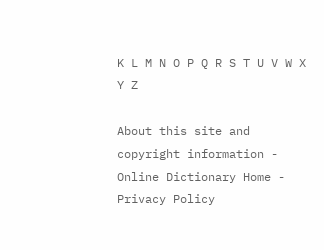K L M N O P Q R S T U V W X Y Z

About this site and copyright information - Online Dictionary Home - Privacy Policy